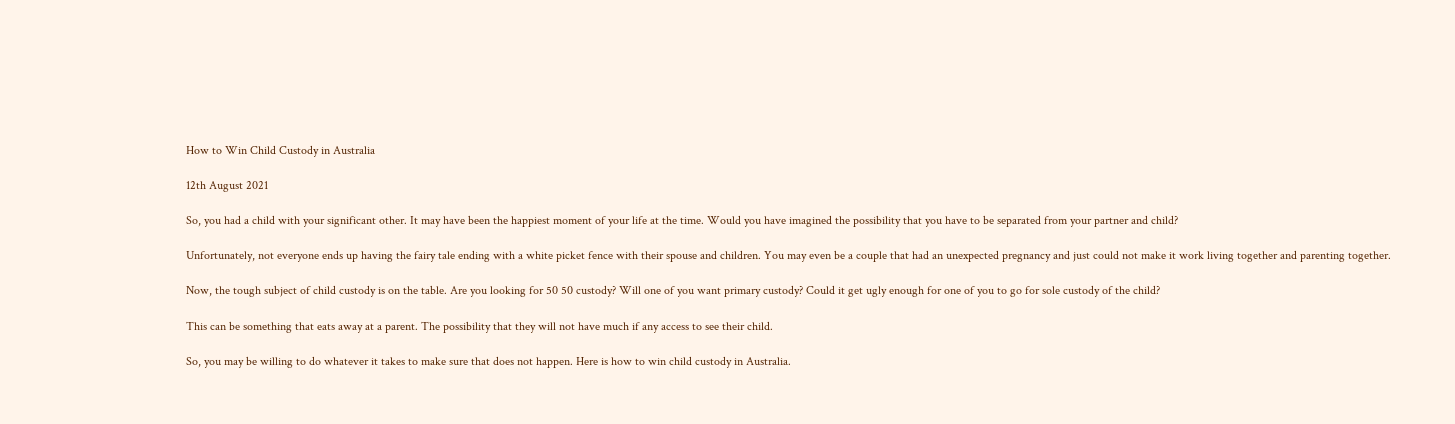How to Win Child Custody in Australia

12th August 2021

So, you had a child with your significant other. It may have been the happiest moment of your life at the time. Would you have imagined the possibility that you have to be separated from your partner and child?

Unfortunately, not everyone ends up having the fairy tale ending with a white picket fence with their spouse and children. You may even be a couple that had an unexpected pregnancy and just could not make it work living together and parenting together.

Now, the tough subject of child custody is on the table. Are you looking for 50 50 custody? Will one of you want primary custody? Could it get ugly enough for one of you to go for sole custody of the child?

This can be something that eats away at a parent. The possibility that they will not have much if any access to see their child.

So, you may be willing to do whatever it takes to make sure that does not happen. Here is how to win child custody in Australia.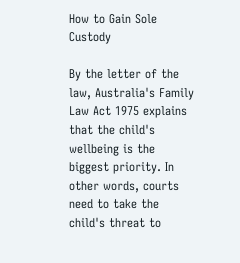How to Gain Sole Custody

By the letter of the law, Australia's Family Law Act 1975 explains that the child's wellbeing is the biggest priority. In other words, courts need to take the child's threat to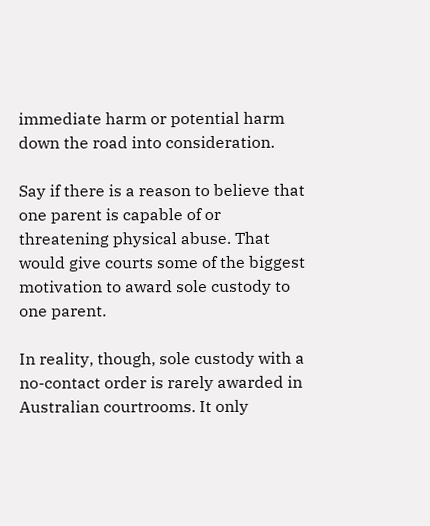immediate harm or potential harm down the road into consideration.

Say if there is a reason to believe that one parent is capable of or threatening physical abuse. That would give courts some of the biggest motivation to award sole custody to one parent.

In reality, though, sole custody with a no-contact order is rarely awarded in Australian courtrooms. It only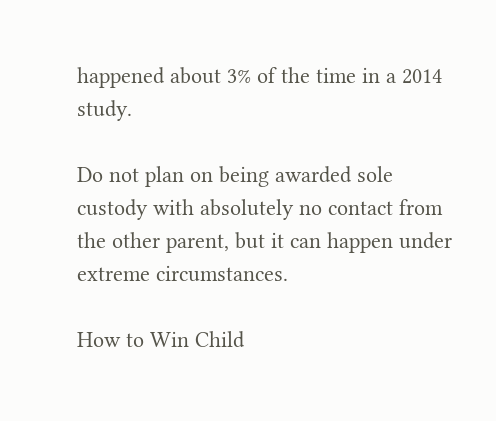happened about 3% of the time in a 2014 study.

Do not plan on being awarded sole custody with absolutely no contact from the other parent, but it can happen under extreme circumstances.

How to Win Child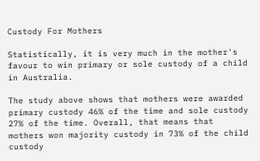Custody For Mothers

Statistically, it is very much in the mother's favour to win primary or sole custody of a child in Australia.

The study above shows that mothers were awarded primary custody 46% of the time and sole custody 27% of the time. Overall, that means that mothers won majority custody in 73% of the child custody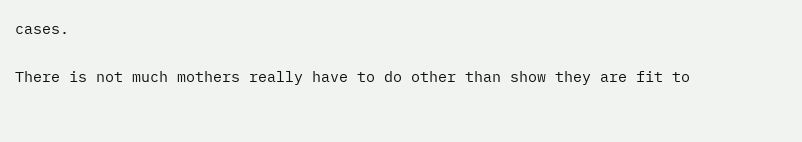cases.

There is not much mothers really have to do other than show they are fit to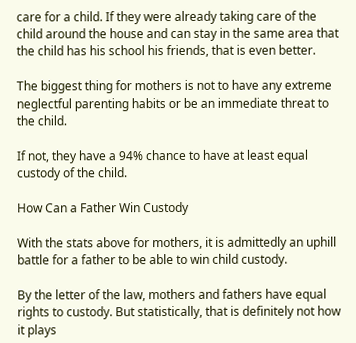care for a child. If they were already taking care of the child around the house and can stay in the same area that the child has his school his friends, that is even better.

The biggest thing for mothers is not to have any extreme neglectful parenting habits or be an immediate threat to the child.

If not, they have a 94% chance to have at least equal custody of the child.

How Can a Father Win Custody

With the stats above for mothers, it is admittedly an uphill battle for a father to be able to win child custody.

By the letter of the law, mothers and fathers have equal rights to custody. But statistically, that is definitely not how it plays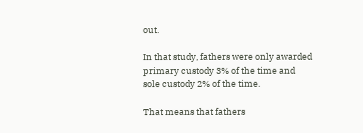out.

In that study, fathers were only awarded primary custody 3% of the time and sole custody 2% of the time.

That means that fathers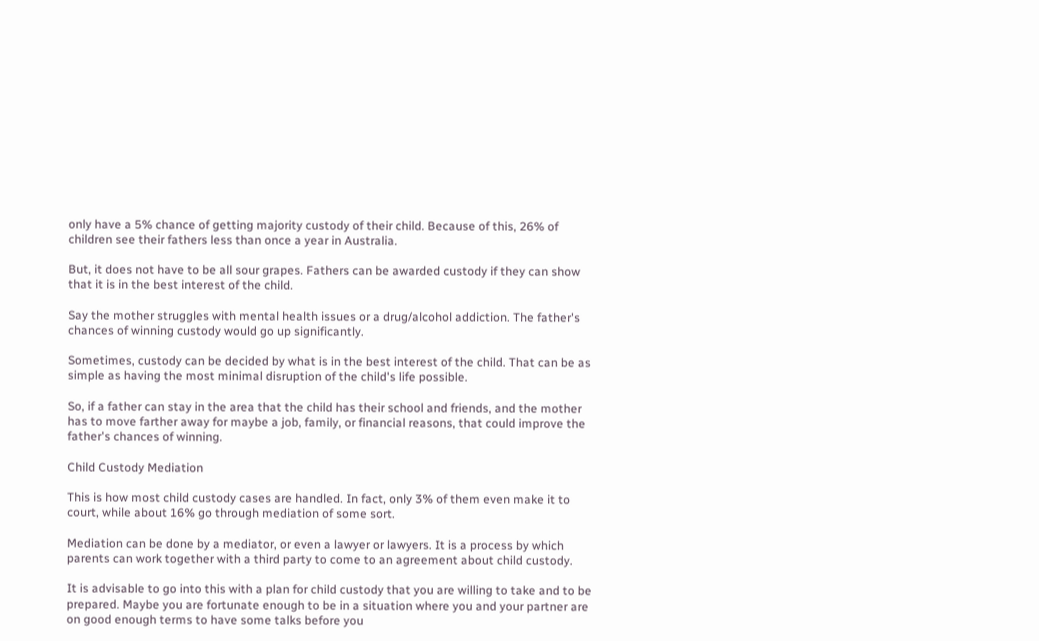only have a 5% chance of getting majority custody of their child. Because of this, 26% of children see their fathers less than once a year in Australia.

But, it does not have to be all sour grapes. Fathers can be awarded custody if they can show that it is in the best interest of the child.

Say the mother struggles with mental health issues or a drug/alcohol addiction. The father's chances of winning custody would go up significantly.

Sometimes, custody can be decided by what is in the best interest of the child. That can be as simple as having the most minimal disruption of the child's life possible.

So, if a father can stay in the area that the child has their school and friends, and the mother has to move farther away for maybe a job, family, or financial reasons, that could improve the father's chances of winning.

Child Custody Mediation

This is how most child custody cases are handled. In fact, only 3% of them even make it to court, while about 16% go through mediation of some sort.

Mediation can be done by a mediator, or even a lawyer or lawyers. It is a process by which parents can work together with a third party to come to an agreement about child custody.

It is advisable to go into this with a plan for child custody that you are willing to take and to be prepared. Maybe you are fortunate enough to be in a situation where you and your partner are on good enough terms to have some talks before you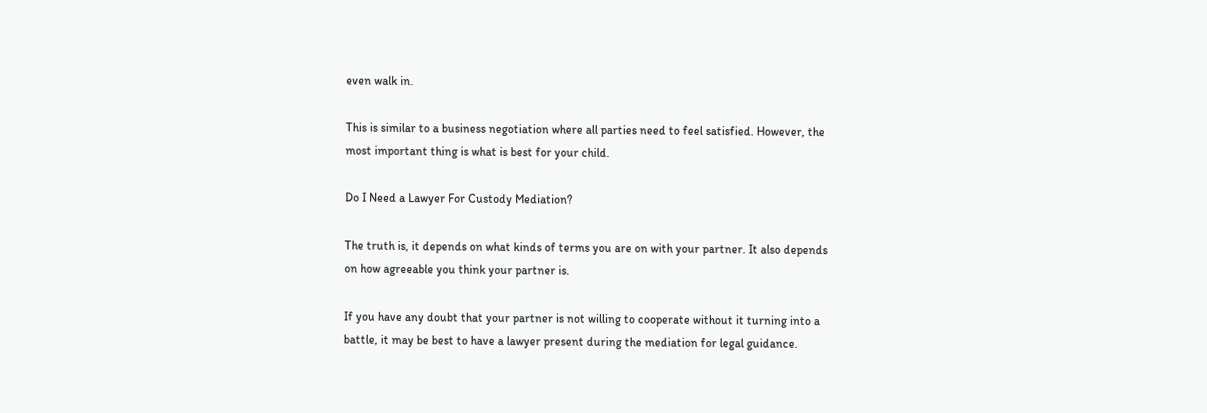even walk in.

This is similar to a business negotiation where all parties need to feel satisfied. However, the most important thing is what is best for your child.

Do I Need a Lawyer For Custody Mediation?

The truth is, it depends on what kinds of terms you are on with your partner. It also depends on how agreeable you think your partner is.

If you have any doubt that your partner is not willing to cooperate without it turning into a battle, it may be best to have a lawyer present during the mediation for legal guidance.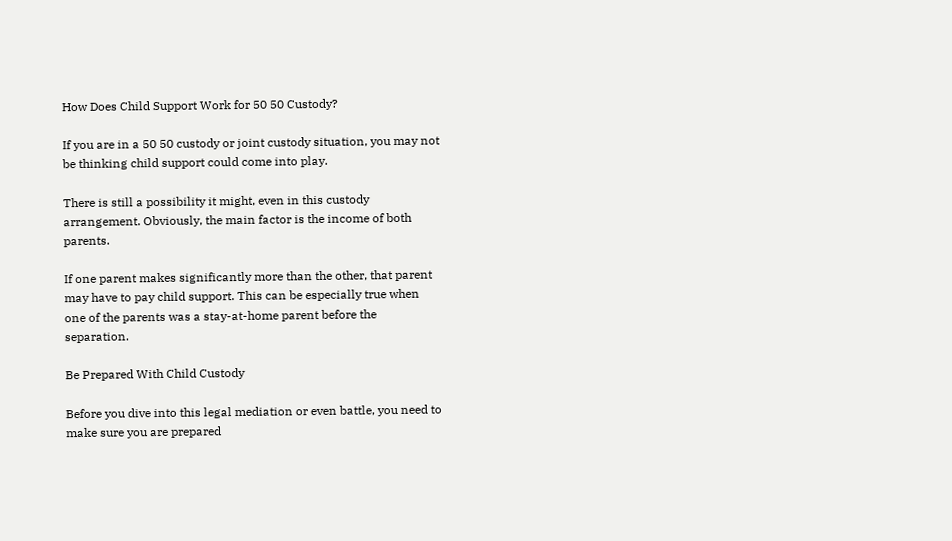How Does Child Support Work for 50 50 Custody?

If you are in a 50 50 custody or joint custody situation, you may not be thinking child support could come into play.

There is still a possibility it might, even in this custody arrangement. Obviously, the main factor is the income of both parents.

If one parent makes significantly more than the other, that parent may have to pay child support. This can be especially true when one of the parents was a stay-at-home parent before the separation.

Be Prepared With Child Custody

Before you dive into this legal mediation or even battle, you need to make sure you are prepared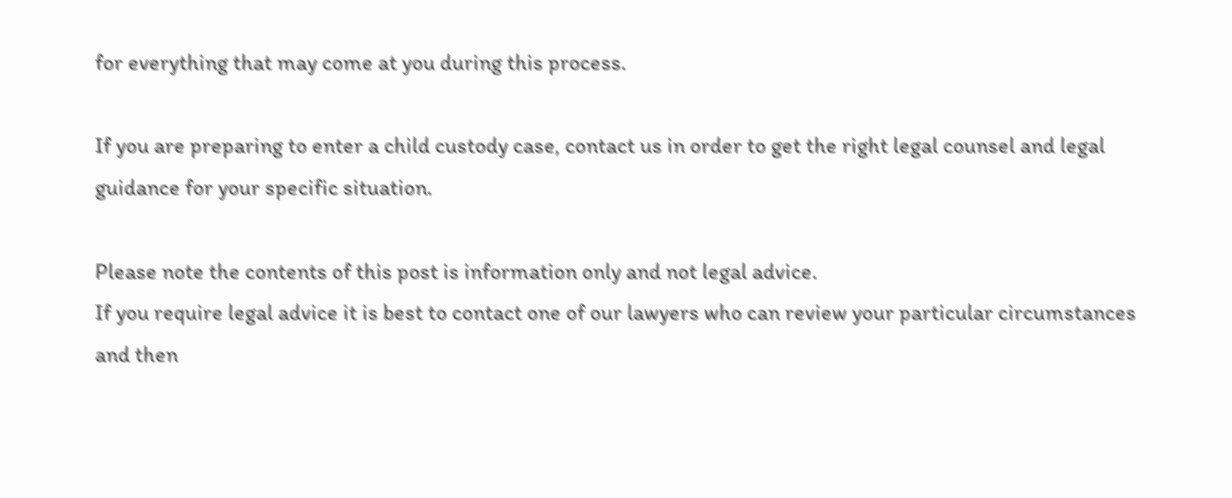for everything that may come at you during this process.

If you are preparing to enter a child custody case, contact us in order to get the right legal counsel and legal guidance for your specific situation.

Please note the contents of this post is information only and not legal advice.
If you require legal advice it is best to contact one of our lawyers who can review your particular circumstances and then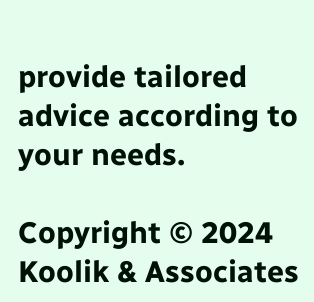provide tailored advice according to your needs.

Copyright © 2024 Koolik & Associates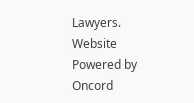Lawyers. Website Powered by Oncord